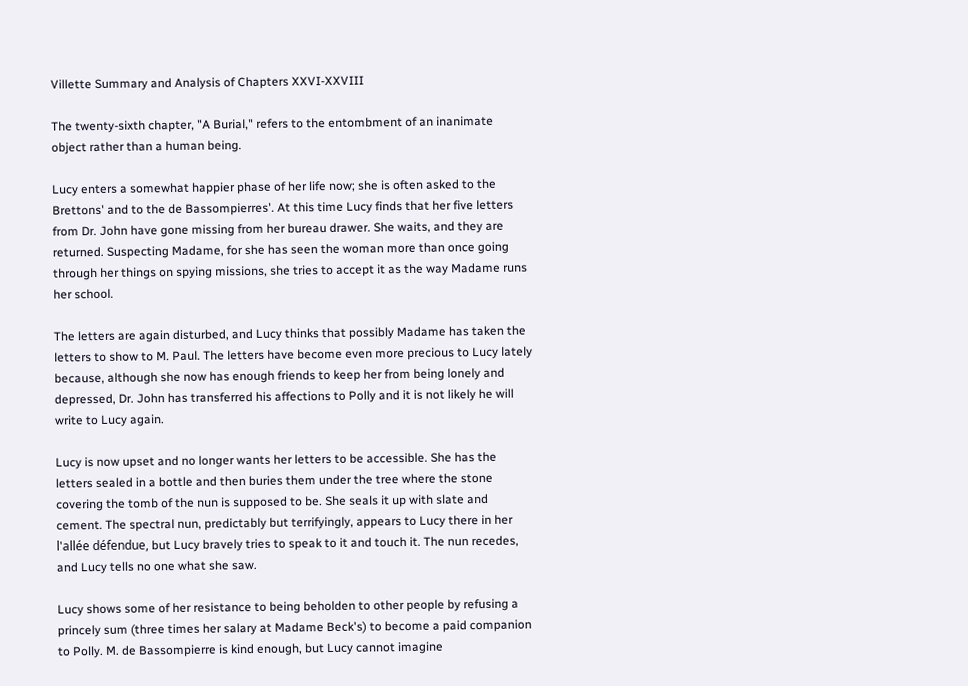Villette Summary and Analysis of Chapters XXVI-XXVIII

The twenty-sixth chapter, "A Burial," refers to the entombment of an inanimate object rather than a human being.

Lucy enters a somewhat happier phase of her life now; she is often asked to the Brettons' and to the de Bassompierres'. At this time Lucy finds that her five letters from Dr. John have gone missing from her bureau drawer. She waits, and they are returned. Suspecting Madame, for she has seen the woman more than once going through her things on spying missions, she tries to accept it as the way Madame runs her school.

The letters are again disturbed, and Lucy thinks that possibly Madame has taken the letters to show to M. Paul. The letters have become even more precious to Lucy lately because, although she now has enough friends to keep her from being lonely and depressed, Dr. John has transferred his affections to Polly and it is not likely he will write to Lucy again.

Lucy is now upset and no longer wants her letters to be accessible. She has the letters sealed in a bottle and then buries them under the tree where the stone covering the tomb of the nun is supposed to be. She seals it up with slate and cement. The spectral nun, predictably but terrifyingly, appears to Lucy there in her l'allée défendue, but Lucy bravely tries to speak to it and touch it. The nun recedes, and Lucy tells no one what she saw.

Lucy shows some of her resistance to being beholden to other people by refusing a princely sum (three times her salary at Madame Beck's) to become a paid companion to Polly. M. de Bassompierre is kind enough, but Lucy cannot imagine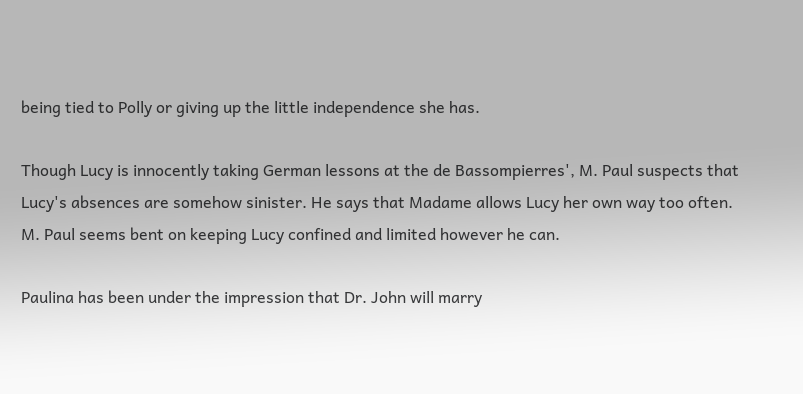being tied to Polly or giving up the little independence she has.

Though Lucy is innocently taking German lessons at the de Bassompierres', M. Paul suspects that Lucy's absences are somehow sinister. He says that Madame allows Lucy her own way too often. M. Paul seems bent on keeping Lucy confined and limited however he can.

Paulina has been under the impression that Dr. John will marry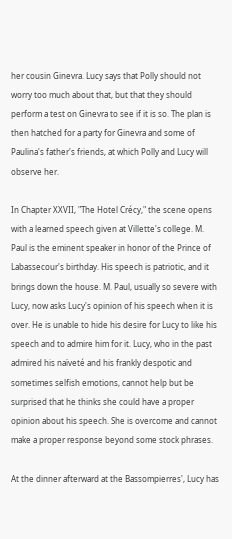her cousin Ginevra. Lucy says that Polly should not worry too much about that, but that they should perform a test on Ginevra to see if it is so. The plan is then hatched for a party for Ginevra and some of Paulina's father's friends, at which Polly and Lucy will observe her.

In Chapter XXVII, "The Hotel Crécy," the scene opens with a learned speech given at Villette's college. M. Paul is the eminent speaker in honor of the Prince of Labassecour's birthday. His speech is patriotic, and it brings down the house. M. Paul, usually so severe with Lucy, now asks Lucy's opinion of his speech when it is over. He is unable to hide his desire for Lucy to like his speech and to admire him for it. Lucy, who in the past admired his naïveté and his frankly despotic and sometimes selfish emotions, cannot help but be surprised that he thinks she could have a proper opinion about his speech. She is overcome and cannot make a proper response beyond some stock phrases.

At the dinner afterward at the Bassompierres', Lucy has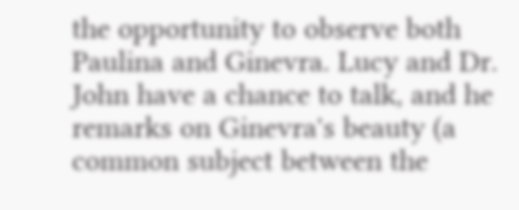the opportunity to observe both Paulina and Ginevra. Lucy and Dr. John have a chance to talk, and he remarks on Ginevra's beauty (a common subject between the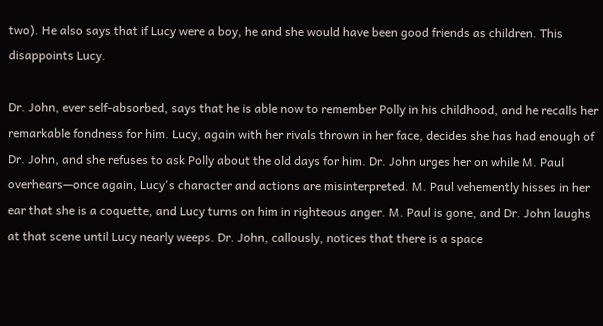two). He also says that if Lucy were a boy, he and she would have been good friends as children. This disappoints Lucy.

Dr. John, ever self-absorbed, says that he is able now to remember Polly in his childhood, and he recalls her remarkable fondness for him. Lucy, again with her rivals thrown in her face, decides she has had enough of Dr. John, and she refuses to ask Polly about the old days for him. Dr. John urges her on while M. Paul overhears—once again, Lucy's character and actions are misinterpreted. M. Paul vehemently hisses in her ear that she is a coquette, and Lucy turns on him in righteous anger. M. Paul is gone, and Dr. John laughs at that scene until Lucy nearly weeps. Dr. John, callously, notices that there is a space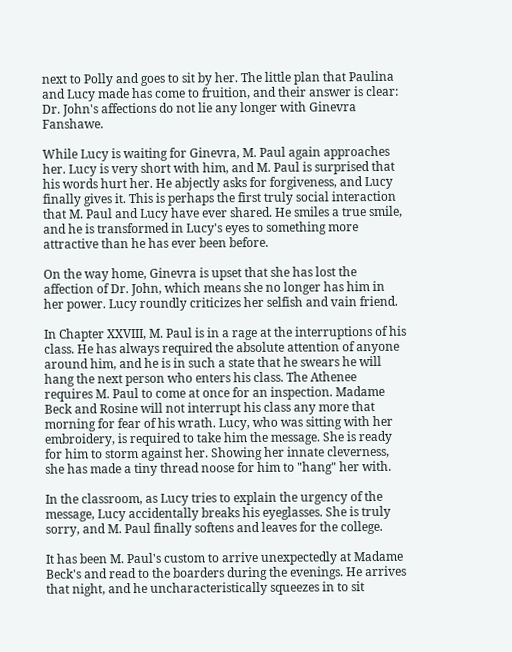next to Polly and goes to sit by her. The little plan that Paulina and Lucy made has come to fruition, and their answer is clear: Dr. John's affections do not lie any longer with Ginevra Fanshawe.

While Lucy is waiting for Ginevra, M. Paul again approaches her. Lucy is very short with him, and M. Paul is surprised that his words hurt her. He abjectly asks for forgiveness, and Lucy finally gives it. This is perhaps the first truly social interaction that M. Paul and Lucy have ever shared. He smiles a true smile, and he is transformed in Lucy's eyes to something more attractive than he has ever been before.

On the way home, Ginevra is upset that she has lost the affection of Dr. John, which means she no longer has him in her power. Lucy roundly criticizes her selfish and vain friend.

In Chapter XXVIII, M. Paul is in a rage at the interruptions of his class. He has always required the absolute attention of anyone around him, and he is in such a state that he swears he will hang the next person who enters his class. The Athenee requires M. Paul to come at once for an inspection. Madame Beck and Rosine will not interrupt his class any more that morning for fear of his wrath. Lucy, who was sitting with her embroidery, is required to take him the message. She is ready for him to storm against her. Showing her innate cleverness, she has made a tiny thread noose for him to "hang" her with.

In the classroom, as Lucy tries to explain the urgency of the message, Lucy accidentally breaks his eyeglasses. She is truly sorry, and M. Paul finally softens and leaves for the college.

It has been M. Paul's custom to arrive unexpectedly at Madame Beck's and read to the boarders during the evenings. He arrives that night, and he uncharacteristically squeezes in to sit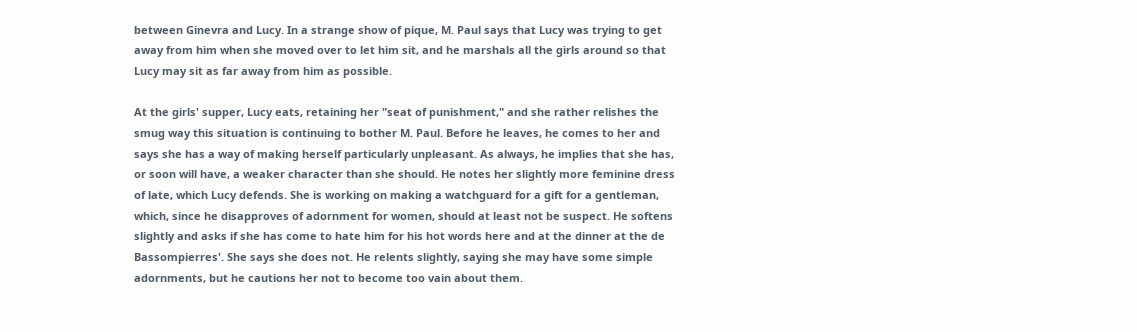between Ginevra and Lucy. In a strange show of pique, M. Paul says that Lucy was trying to get away from him when she moved over to let him sit, and he marshals all the girls around so that Lucy may sit as far away from him as possible.

At the girls' supper, Lucy eats, retaining her "seat of punishment," and she rather relishes the smug way this situation is continuing to bother M. Paul. Before he leaves, he comes to her and says she has a way of making herself particularly unpleasant. As always, he implies that she has, or soon will have, a weaker character than she should. He notes her slightly more feminine dress of late, which Lucy defends. She is working on making a watchguard for a gift for a gentleman, which, since he disapproves of adornment for women, should at least not be suspect. He softens slightly and asks if she has come to hate him for his hot words here and at the dinner at the de Bassompierres'. She says she does not. He relents slightly, saying she may have some simple adornments, but he cautions her not to become too vain about them.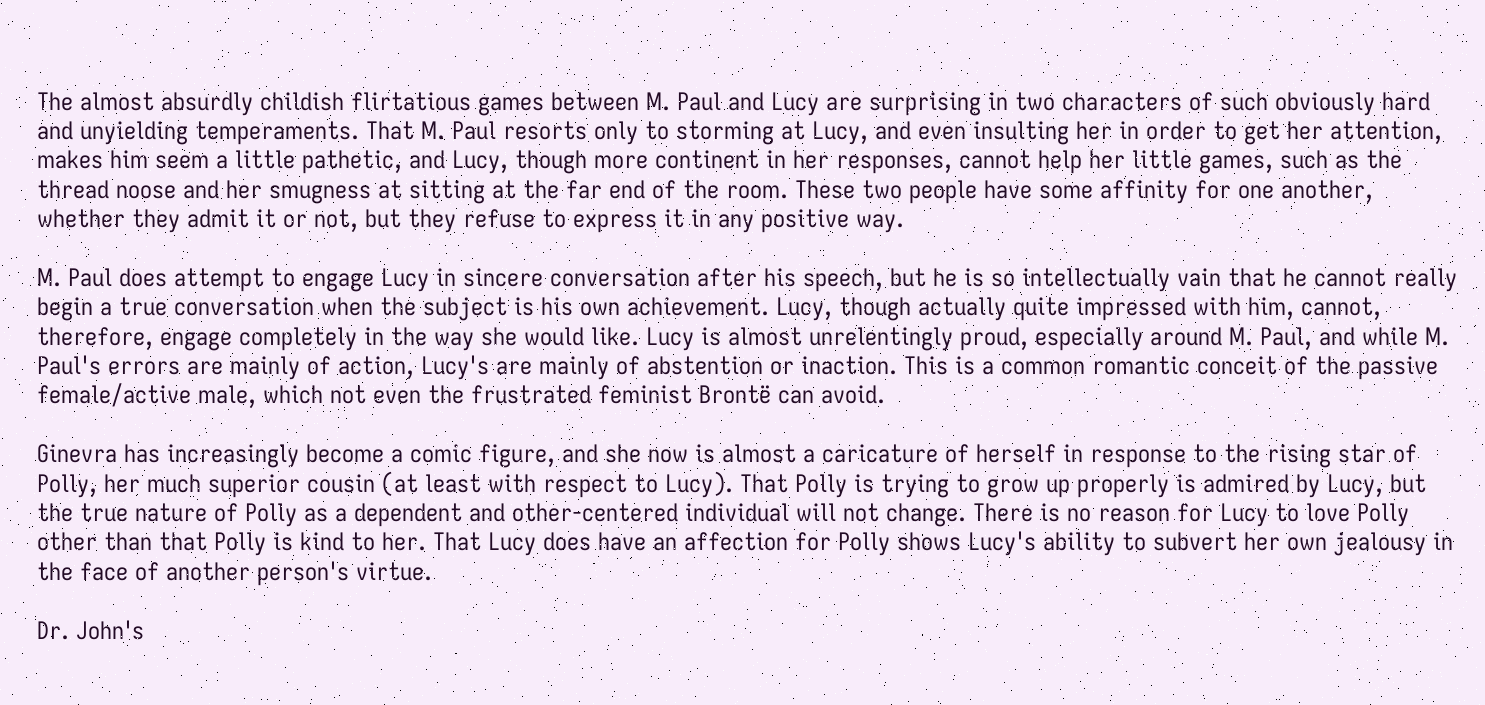The almost absurdly childish flirtatious games between M. Paul and Lucy are surprising in two characters of such obviously hard and unyielding temperaments. That M. Paul resorts only to storming at Lucy, and even insulting her in order to get her attention, makes him seem a little pathetic, and Lucy, though more continent in her responses, cannot help her little games, such as the thread noose and her smugness at sitting at the far end of the room. These two people have some affinity for one another, whether they admit it or not, but they refuse to express it in any positive way.

M. Paul does attempt to engage Lucy in sincere conversation after his speech, but he is so intellectually vain that he cannot really begin a true conversation when the subject is his own achievement. Lucy, though actually quite impressed with him, cannot, therefore, engage completely in the way she would like. Lucy is almost unrelentingly proud, especially around M. Paul, and while M. Paul's errors are mainly of action, Lucy's are mainly of abstention or inaction. This is a common romantic conceit of the passive female/active male, which not even the frustrated feminist Brontë can avoid.

Ginevra has increasingly become a comic figure, and she now is almost a caricature of herself in response to the rising star of Polly, her much superior cousin (at least with respect to Lucy). That Polly is trying to grow up properly is admired by Lucy, but the true nature of Polly as a dependent and other-centered individual will not change. There is no reason for Lucy to love Polly other than that Polly is kind to her. That Lucy does have an affection for Polly shows Lucy's ability to subvert her own jealousy in the face of another person's virtue.

Dr. John's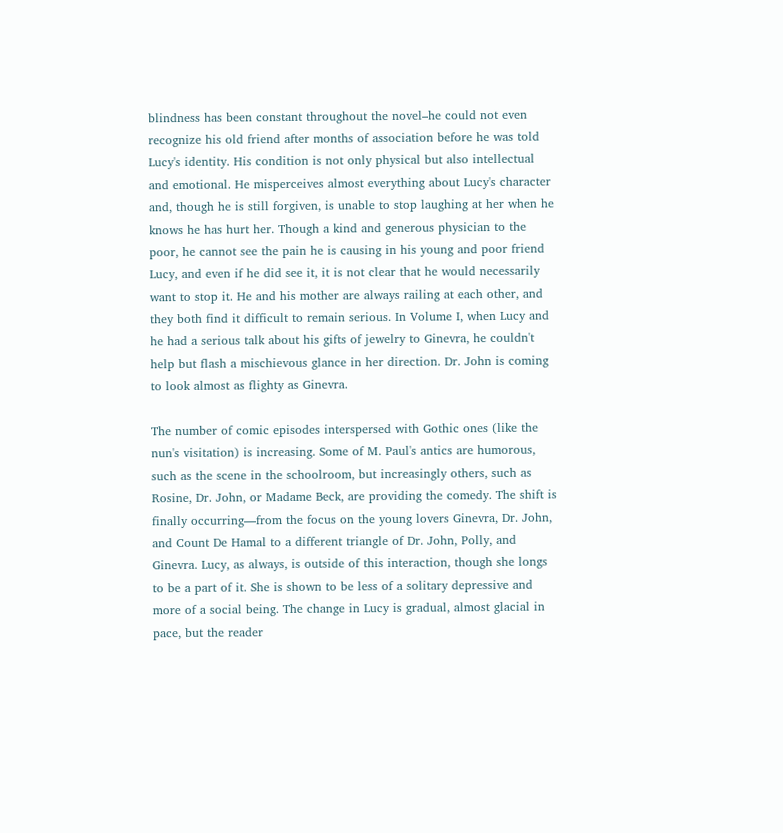blindness has been constant throughout the novel–he could not even recognize his old friend after months of association before he was told Lucy's identity. His condition is not only physical but also intellectual and emotional. He misperceives almost everything about Lucy's character and, though he is still forgiven, is unable to stop laughing at her when he knows he has hurt her. Though a kind and generous physician to the poor, he cannot see the pain he is causing in his young and poor friend Lucy, and even if he did see it, it is not clear that he would necessarily want to stop it. He and his mother are always railing at each other, and they both find it difficult to remain serious. In Volume I, when Lucy and he had a serious talk about his gifts of jewelry to Ginevra, he couldn't help but flash a mischievous glance in her direction. Dr. John is coming to look almost as flighty as Ginevra.

The number of comic episodes interspersed with Gothic ones (like the nun's visitation) is increasing. Some of M. Paul's antics are humorous, such as the scene in the schoolroom, but increasingly others, such as Rosine, Dr. John, or Madame Beck, are providing the comedy. The shift is finally occurring—from the focus on the young lovers Ginevra, Dr. John, and Count De Hamal to a different triangle of Dr. John, Polly, and Ginevra. Lucy, as always, is outside of this interaction, though she longs to be a part of it. She is shown to be less of a solitary depressive and more of a social being. The change in Lucy is gradual, almost glacial in pace, but the reader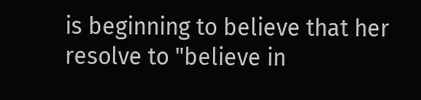is beginning to believe that her resolve to "believe in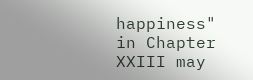happiness" in Chapter XXIII may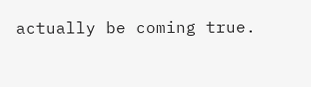actually be coming true.